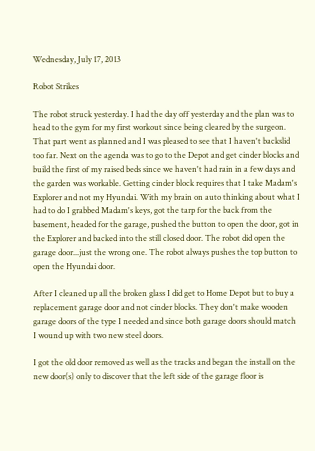Wednesday, July 17, 2013

Robot Strikes

The robot struck yesterday. I had the day off yesterday and the plan was to head to the gym for my first workout since being cleared by the surgeon. That part went as planned and I was pleased to see that I haven't backslid too far. Next on the agenda was to go to the Depot and get cinder blocks and build the first of my raised beds since we haven't had rain in a few days and the garden was workable. Getting cinder block requires that I take Madam's Explorer and not my Hyundai. With my brain on auto thinking about what I had to do I grabbed Madam's keys, got the tarp for the back from the basement, headed for the garage, pushed the button to open the door, got in the Explorer and backed into the still closed door. The robot did open the garage door...just the wrong one. The robot always pushes the top button to open the Hyundai door.

After I cleaned up all the broken glass I did get to Home Depot but to buy a replacement garage door and not cinder blocks. They don't make wooden garage doors of the type I needed and since both garage doors should match I wound up with two new steel doors.

I got the old door removed as well as the tracks and began the install on the new door(s) only to discover that the left side of the garage floor is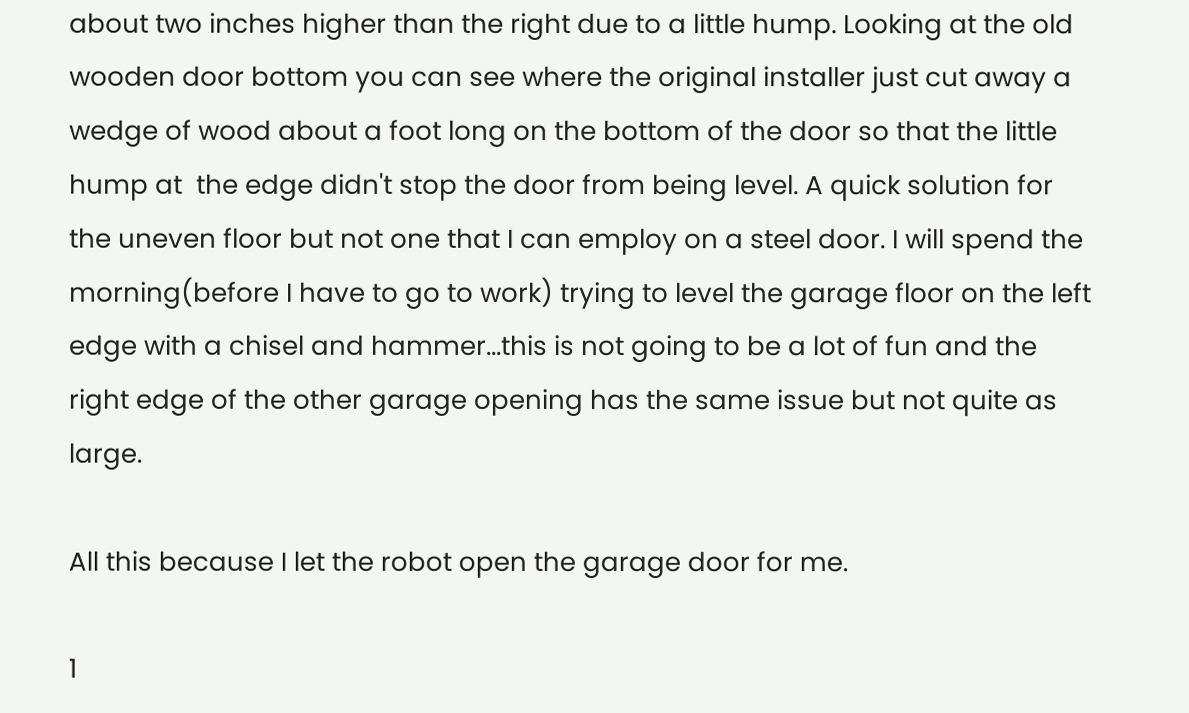about two inches higher than the right due to a little hump. Looking at the old wooden door bottom you can see where the original installer just cut away a wedge of wood about a foot long on the bottom of the door so that the little hump at  the edge didn't stop the door from being level. A quick solution for the uneven floor but not one that I can employ on a steel door. I will spend the morning(before I have to go to work) trying to level the garage floor on the left edge with a chisel and hammer...this is not going to be a lot of fun and the right edge of the other garage opening has the same issue but not quite as large.

All this because I let the robot open the garage door for me.

1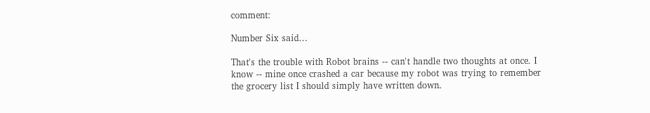comment:

Number Six said...

That's the trouble with Robot brains -- can't handle two thoughts at once. I know -- mine once crashed a car because my robot was trying to remember the grocery list I should simply have written down.